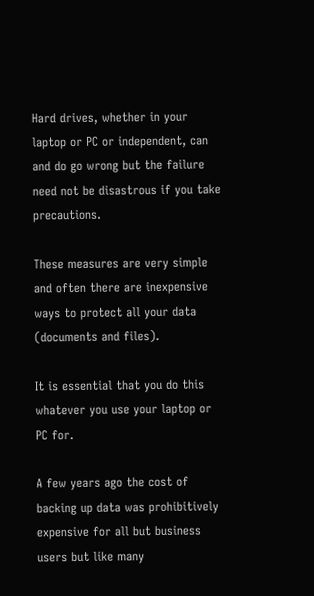Hard drives, whether in your laptop or PC or independent, can and do go wrong but the failure need not be disastrous if you take precautions.

These measures are very simple and often there are inexpensive ways to protect all your data (documents and files).

It is essential that you do this whatever you use your laptop or PC for.

A few years ago the cost of backing up data was prohibitively expensive for all but business users but like many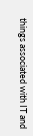things associated with IT and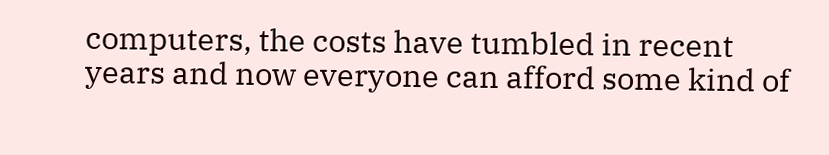computers, the costs have tumbled in recent years and now everyone can afford some kind of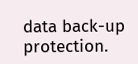data back-up protection.